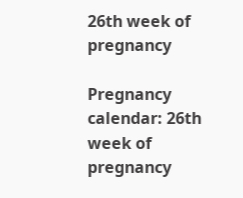26th week of pregnancy

Pregnancy calendar: 26th week of pregnancy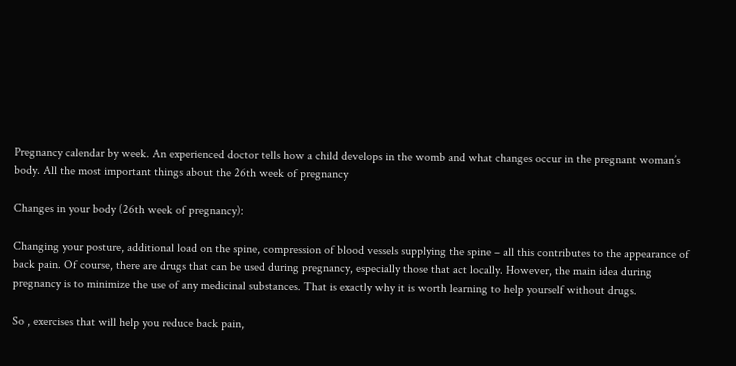Pregnancy calendar by week. An experienced doctor tells how a child develops in the womb and what changes occur in the pregnant woman’s body. All the most important things about the 26th week of pregnancy

Changes in your body (26th week of pregnancy):

Changing your posture, additional load on the spine, compression of blood vessels supplying the spine – all this contributes to the appearance of back pain. Of course, there are drugs that can be used during pregnancy, especially those that act locally. However, the main idea during pregnancy is to minimize the use of any medicinal substances. That is exactly why it is worth learning to help yourself without drugs.

So , exercises that will help you reduce back pain,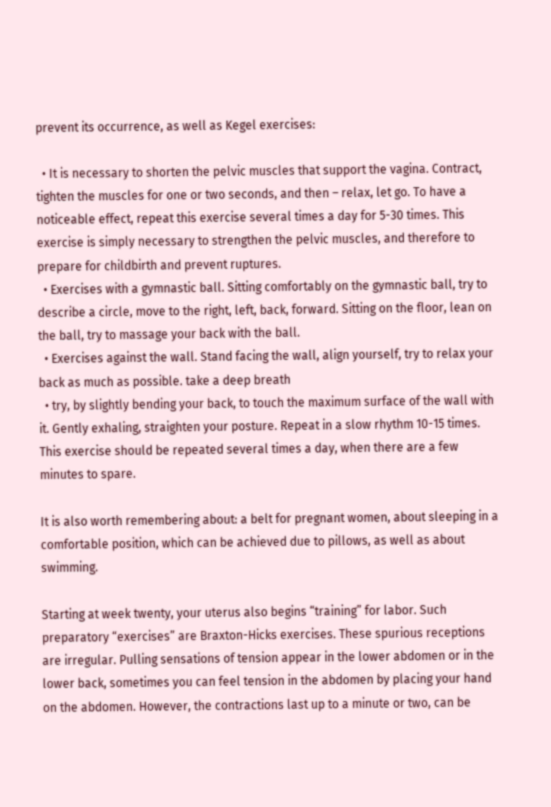prevent its occurrence, as well as Kegel exercises:

  • It is necessary to shorten the pelvic muscles that support the vagina. Contract, tighten the muscles for one or two seconds, and then – relax, let go. To have a noticeable effect, repeat this exercise several times a day for 5-30 times. This exercise is simply necessary to strengthen the pelvic muscles, and therefore to prepare for childbirth and prevent ruptures.
  • Exercises with a gymnastic ball. Sitting comfortably on the gymnastic ball, try to describe a circle, move to the right, left, back, forward. Sitting on the floor, lean on the ball, try to massage your back with the ball.
  • Exercises against the wall. Stand facing the wall, align yourself, try to relax your back as much as possible. take a deep breath
  • try, by slightly bending your back, to touch the maximum surface of the wall with it. Gently exhaling, straighten your posture. Repeat in a slow rhythm 10-15 times. This exercise should be repeated several times a day, when there are a few minutes to spare.

It is also worth remembering about: a belt for pregnant women, about sleeping in a comfortable position, which can be achieved due to pillows, as well as about swimming.

Starting at week twenty, your uterus also begins “training” for labor. Such preparatory “exercises” are Braxton-Hicks exercises. These spurious receptions are irregular. Pulling sensations of tension appear in the lower abdomen or in the lower back, sometimes you can feel tension in the abdomen by placing your hand on the abdomen. However, the contractions last up to a minute or two, can be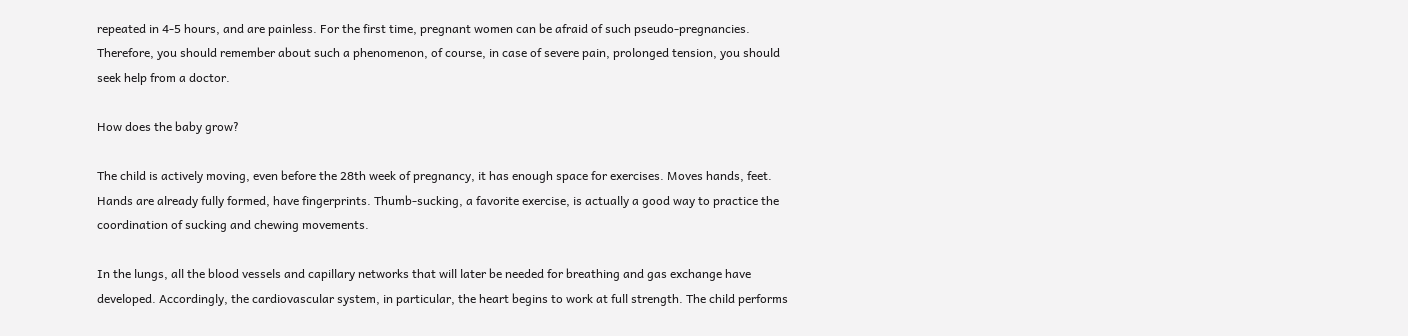repeated in 4-5 hours, and are painless. For the first time, pregnant women can be afraid of such pseudo-pregnancies. Therefore, you should remember about such a phenomenon, of course, in case of severe pain, prolonged tension, you should seek help from a doctor.

How does the baby grow?

The child is actively moving, even before the 28th week of pregnancy, it has enough space for exercises. Moves hands, feet. Hands are already fully formed, have fingerprints. Thumb-sucking, a favorite exercise, is actually a good way to practice the coordination of sucking and chewing movements.

In the lungs, all the blood vessels and capillary networks that will later be needed for breathing and gas exchange have developed. Accordingly, the cardiovascular system, in particular, the heart begins to work at full strength. The child performs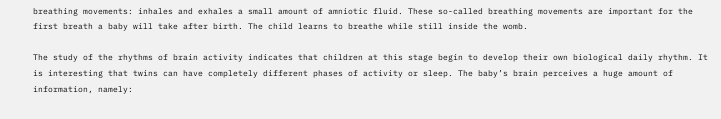breathing movements: inhales and exhales a small amount of amniotic fluid. These so-called breathing movements are important for the first breath a baby will take after birth. The child learns to breathe while still inside the womb.

The study of the rhythms of brain activity indicates that children at this stage begin to develop their own biological daily rhythm. It is interesting that twins can have completely different phases of activity or sleep. The baby’s brain perceives a huge amount of information, namely: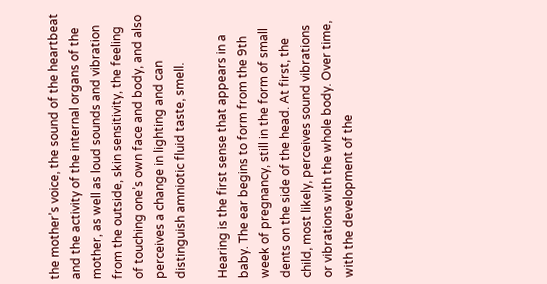the mother’s voice, the sound of the heartbeat and the activity of the internal organs of the mother, as well as loud sounds and vibration from the outside, skin sensitivity, the feeling of touching one’s own face and body, and also perceives a change in lighting and can distinguish amniotic fluid taste, smell.

Hearing is the first sense that appears in a baby. The ear begins to form from the 9th week of pregnancy, still in the form of small dents on the side of the head. At first, the child, most likely, perceives sound vibrations or vibrations with the whole body. Over time, with the development of the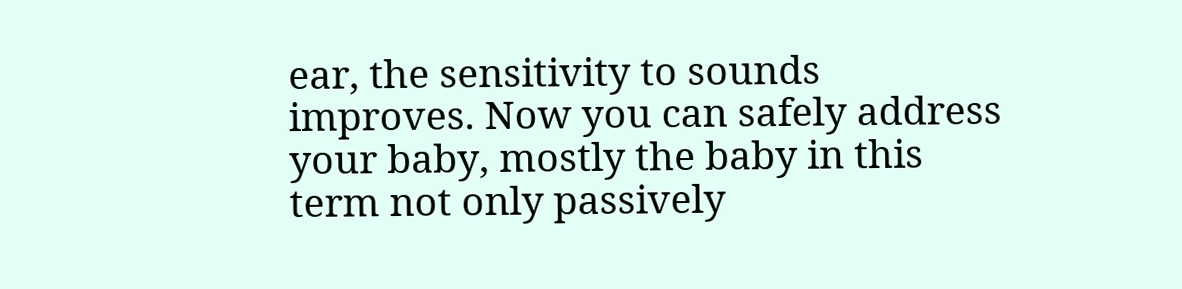ear, the sensitivity to sounds improves. Now you can safely address your baby, mostly the baby in this term not only passively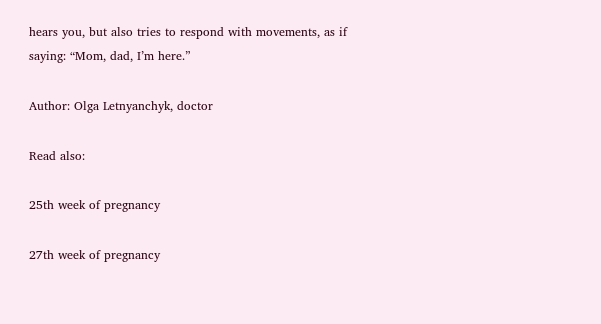hears you, but also tries to respond with movements, as if saying: “Mom, dad, I’m here.”

Author: Olga Letnyanchyk, doctor

Read also:

25th week of pregnancy

27th week of pregnancy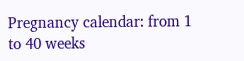Pregnancy calendar: from 1 to 40 weeks